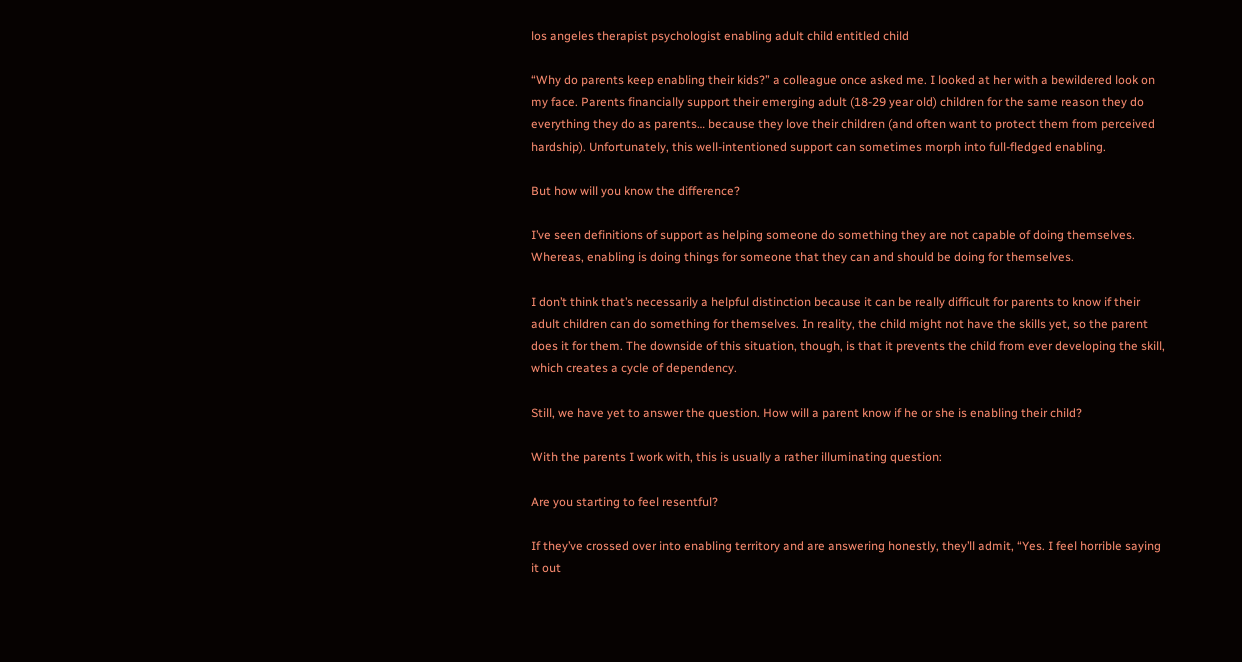los angeles therapist psychologist enabling adult child entitled child

“Why do parents keep enabling their kids?” a colleague once asked me. I looked at her with a bewildered look on my face. Parents financially support their emerging adult (18-29 year old) children for the same reason they do everything they do as parents… because they love their children (and often want to protect them from perceived hardship). Unfortunately, this well-intentioned support can sometimes morph into full-fledged enabling.

But how will you know the difference?

I’ve seen definitions of support as helping someone do something they are not capable of doing themselves. Whereas, enabling is doing things for someone that they can and should be doing for themselves.

I don’t think that’s necessarily a helpful distinction because it can be really difficult for parents to know if their adult children can do something for themselves. In reality, the child might not have the skills yet, so the parent does it for them. The downside of this situation, though, is that it prevents the child from ever developing the skill, which creates a cycle of dependency.

Still, we have yet to answer the question. How will a parent know if he or she is enabling their child?

With the parents I work with, this is usually a rather illuminating question:

Are you starting to feel resentful?

If they’ve crossed over into enabling territory and are answering honestly, they’ll admit, “Yes. I feel horrible saying it out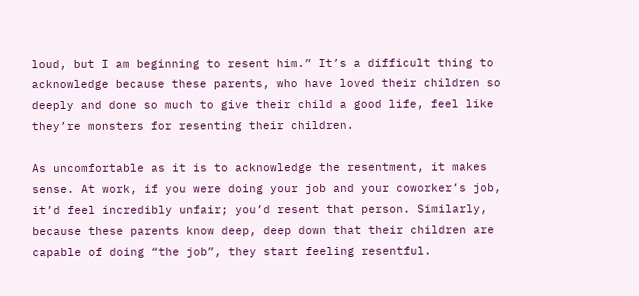loud, but I am beginning to resent him.” It’s a difficult thing to acknowledge because these parents, who have loved their children so deeply and done so much to give their child a good life, feel like they’re monsters for resenting their children.

As uncomfortable as it is to acknowledge the resentment, it makes sense. At work, if you were doing your job and your coworker’s job, it’d feel incredibly unfair; you’d resent that person. Similarly, because these parents know deep, deep down that their children are capable of doing “the job”, they start feeling resentful.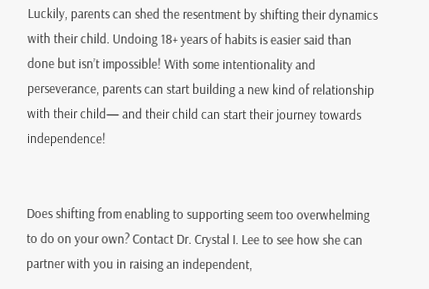Luckily, parents can shed the resentment by shifting their dynamics with their child. Undoing 18+ years of habits is easier said than done but isn’t impossible! With some intentionality and perseverance, parents can start building a new kind of relationship with their child— and their child can start their journey towards independence!


Does shifting from enabling to supporting seem too overwhelming to do on your own? Contact Dr. Crystal I. Lee to see how she can partner with you in raising an independent,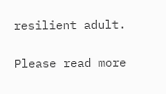resilient adult.

Please read more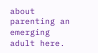about parenting an emerging adult here.